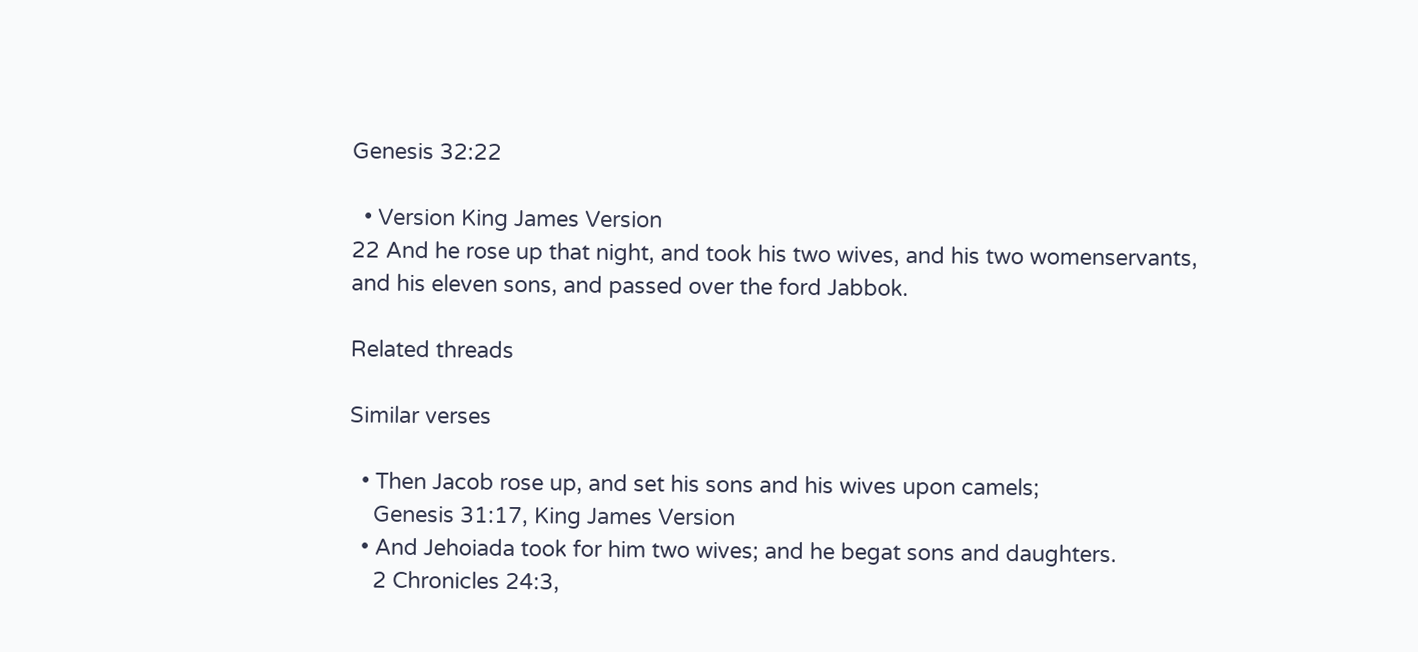Genesis 32:22

  • Version King James Version
22 And he rose up that night, and took his two wives, and his two womenservants, and his eleven sons, and passed over the ford Jabbok.

Related threads

Similar verses

  • Then Jacob rose up, and set his sons and his wives upon camels;
    Genesis 31:17, King James Version
  • And Jehoiada took for him two wives; and he begat sons and daughters.
    2 Chronicles 24:3,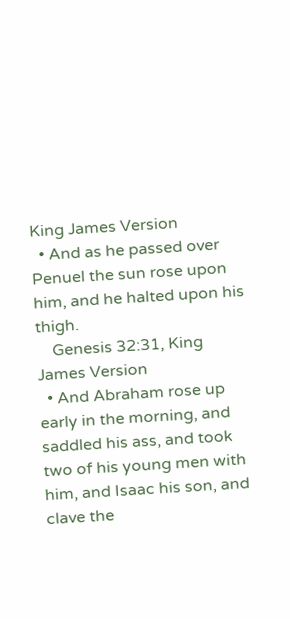King James Version
  • And as he passed over Penuel the sun rose upon him, and he halted upon his thigh.
    Genesis 32:31, King James Version
  • And Abraham rose up early in the morning, and saddled his ass, and took two of his young men with him, and Isaac his son, and clave the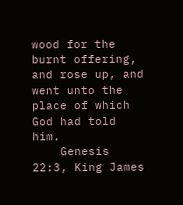wood for the burnt offering, and rose up, and went unto the place of which God had told him.
    Genesis 22:3, King James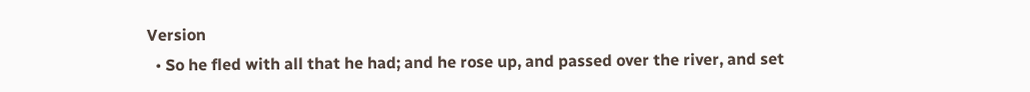Version
  • So he fled with all that he had; and he rose up, and passed over the river, and set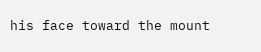his face toward the mount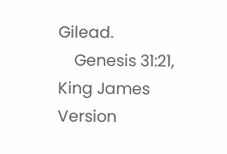Gilead.
    Genesis 31:21, King James Version